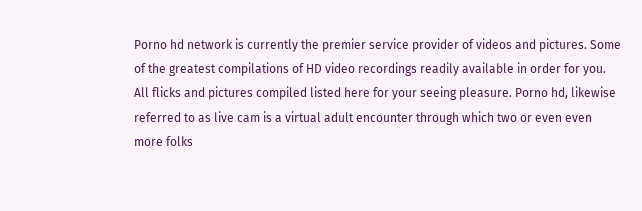Porno hd network is currently the premier service provider of videos and pictures. Some of the greatest compilations of HD video recordings readily available in order for you. All flicks and pictures compiled listed here for your seeing pleasure. Porno hd, likewise referred to as live cam is a virtual adult encounter through which two or even even more folks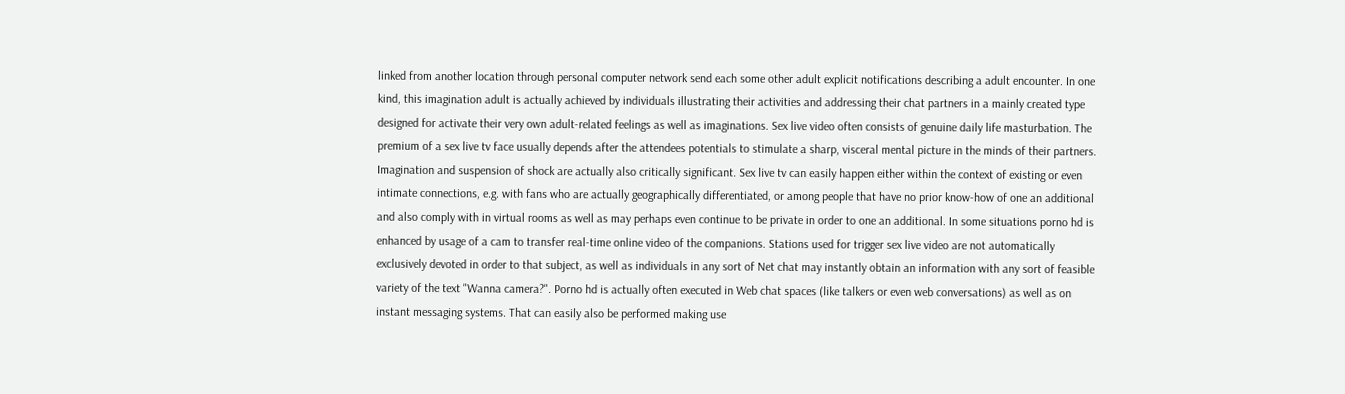linked from another location through personal computer network send each some other adult explicit notifications describing a adult encounter. In one kind, this imagination adult is actually achieved by individuals illustrating their activities and addressing their chat partners in a mainly created type designed for activate their very own adult-related feelings as well as imaginations. Sex live video often consists of genuine daily life masturbation. The premium of a sex live tv face usually depends after the attendees potentials to stimulate a sharp, visceral mental picture in the minds of their partners. Imagination and suspension of shock are actually also critically significant. Sex live tv can easily happen either within the context of existing or even intimate connections, e.g. with fans who are actually geographically differentiated, or among people that have no prior know-how of one an additional and also comply with in virtual rooms as well as may perhaps even continue to be private in order to one an additional. In some situations porno hd is enhanced by usage of a cam to transfer real-time online video of the companions. Stations used for trigger sex live video are not automatically exclusively devoted in order to that subject, as well as individuals in any sort of Net chat may instantly obtain an information with any sort of feasible variety of the text "Wanna camera?". Porno hd is actually often executed in Web chat spaces (like talkers or even web conversations) as well as on instant messaging systems. That can easily also be performed making use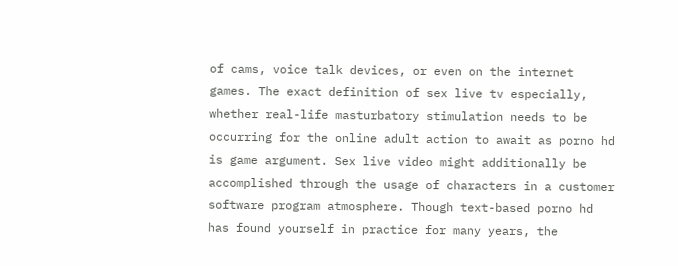of cams, voice talk devices, or even on the internet games. The exact definition of sex live tv especially, whether real-life masturbatory stimulation needs to be occurring for the online adult action to await as porno hd is game argument. Sex live video might additionally be accomplished through the usage of characters in a customer software program atmosphere. Though text-based porno hd has found yourself in practice for many years, the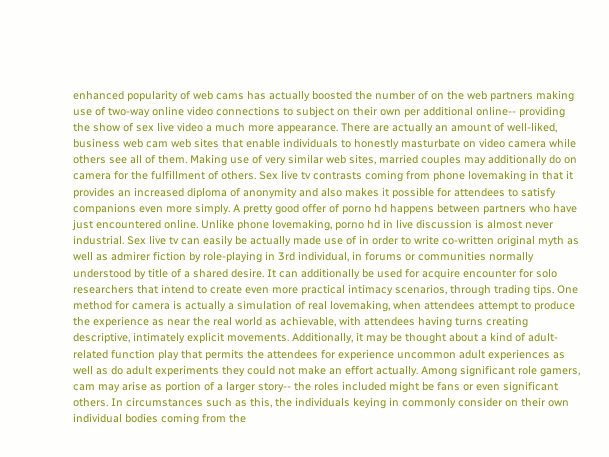enhanced popularity of web cams has actually boosted the number of on the web partners making use of two-way online video connections to subject on their own per additional online-- providing the show of sex live video a much more appearance. There are actually an amount of well-liked, business web cam web sites that enable individuals to honestly masturbate on video camera while others see all of them. Making use of very similar web sites, married couples may additionally do on camera for the fulfillment of others. Sex live tv contrasts coming from phone lovemaking in that it provides an increased diploma of anonymity and also makes it possible for attendees to satisfy companions even more simply. A pretty good offer of porno hd happens between partners who have just encountered online. Unlike phone lovemaking, porno hd in live discussion is almost never industrial. Sex live tv can easily be actually made use of in order to write co-written original myth as well as admirer fiction by role-playing in 3rd individual, in forums or communities normally understood by title of a shared desire. It can additionally be used for acquire encounter for solo researchers that intend to create even more practical intimacy scenarios, through trading tips. One method for camera is actually a simulation of real lovemaking, when attendees attempt to produce the experience as near the real world as achievable, with attendees having turns creating descriptive, intimately explicit movements. Additionally, it may be thought about a kind of adult-related function play that permits the attendees for experience uncommon adult experiences as well as do adult experiments they could not make an effort actually. Among significant role gamers, cam may arise as portion of a larger story-- the roles included might be fans or even significant others. In circumstances such as this, the individuals keying in commonly consider on their own individual bodies coming from the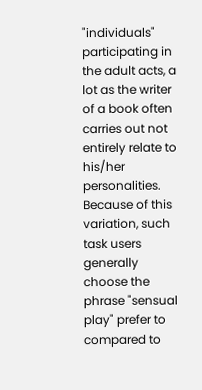"individuals" participating in the adult acts, a lot as the writer of a book often carries out not entirely relate to his/her personalities. Because of this variation, such task users generally choose the phrase "sensual play" prefer to compared to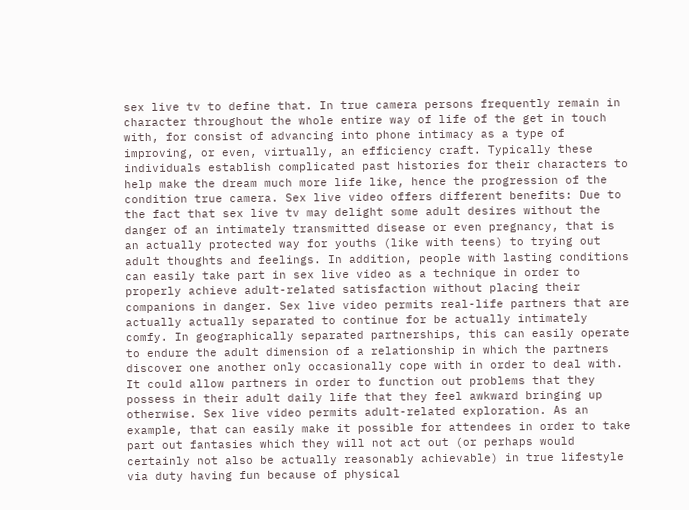sex live tv to define that. In true camera persons frequently remain in character throughout the whole entire way of life of the get in touch with, for consist of advancing into phone intimacy as a type of improving, or even, virtually, an efficiency craft. Typically these individuals establish complicated past histories for their characters to help make the dream much more life like, hence the progression of the condition true camera. Sex live video offers different benefits: Due to the fact that sex live tv may delight some adult desires without the danger of an intimately transmitted disease or even pregnancy, that is an actually protected way for youths (like with teens) to trying out adult thoughts and feelings. In addition, people with lasting conditions can easily take part in sex live video as a technique in order to properly achieve adult-related satisfaction without placing their companions in danger. Sex live video permits real-life partners that are actually actually separated to continue for be actually intimately comfy. In geographically separated partnerships, this can easily operate to endure the adult dimension of a relationship in which the partners discover one another only occasionally cope with in order to deal with. It could allow partners in order to function out problems that they possess in their adult daily life that they feel awkward bringing up otherwise. Sex live video permits adult-related exploration. As an example, that can easily make it possible for attendees in order to take part out fantasies which they will not act out (or perhaps would certainly not also be actually reasonably achievable) in true lifestyle via duty having fun because of physical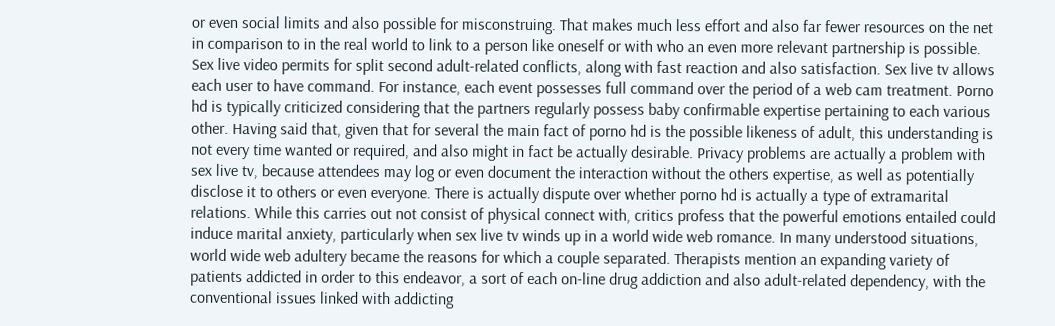or even social limits and also possible for misconstruing. That makes much less effort and also far fewer resources on the net in comparison to in the real world to link to a person like oneself or with who an even more relevant partnership is possible. Sex live video permits for split second adult-related conflicts, along with fast reaction and also satisfaction. Sex live tv allows each user to have command. For instance, each event possesses full command over the period of a web cam treatment. Porno hd is typically criticized considering that the partners regularly possess baby confirmable expertise pertaining to each various other. Having said that, given that for several the main fact of porno hd is the possible likeness of adult, this understanding is not every time wanted or required, and also might in fact be actually desirable. Privacy problems are actually a problem with sex live tv, because attendees may log or even document the interaction without the others expertise, as well as potentially disclose it to others or even everyone. There is actually dispute over whether porno hd is actually a type of extramarital relations. While this carries out not consist of physical connect with, critics profess that the powerful emotions entailed could induce marital anxiety, particularly when sex live tv winds up in a world wide web romance. In many understood situations, world wide web adultery became the reasons for which a couple separated. Therapists mention an expanding variety of patients addicted in order to this endeavor, a sort of each on-line drug addiction and also adult-related dependency, with the conventional issues linked with addicting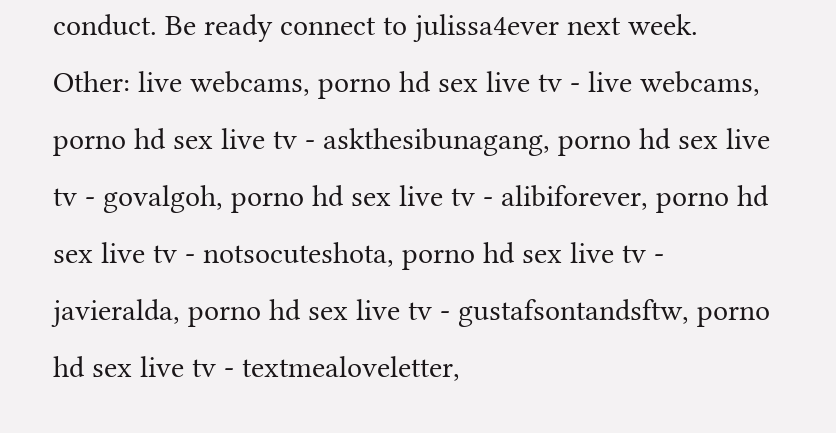conduct. Be ready connect to julissa4ever next week.
Other: live webcams, porno hd sex live tv - live webcams, porno hd sex live tv - askthesibunagang, porno hd sex live tv - govalgoh, porno hd sex live tv - alibiforever, porno hd sex live tv - notsocuteshota, porno hd sex live tv - javieralda, porno hd sex live tv - gustafsontandsftw, porno hd sex live tv - textmealoveletter,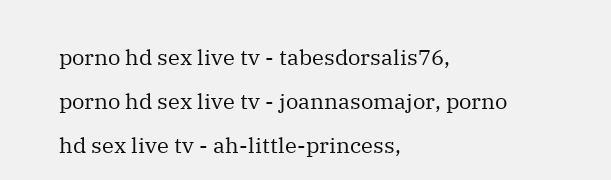porno hd sex live tv - tabesdorsalis76, porno hd sex live tv - joannasomajor, porno hd sex live tv - ah-little-princess,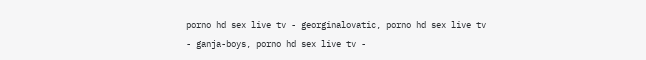porno hd sex live tv - georginalovatic, porno hd sex live tv - ganja-boys, porno hd sex live tv -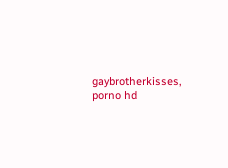gaybrotherkisses, porno hd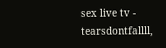sex live tv - tearsdontfallll,